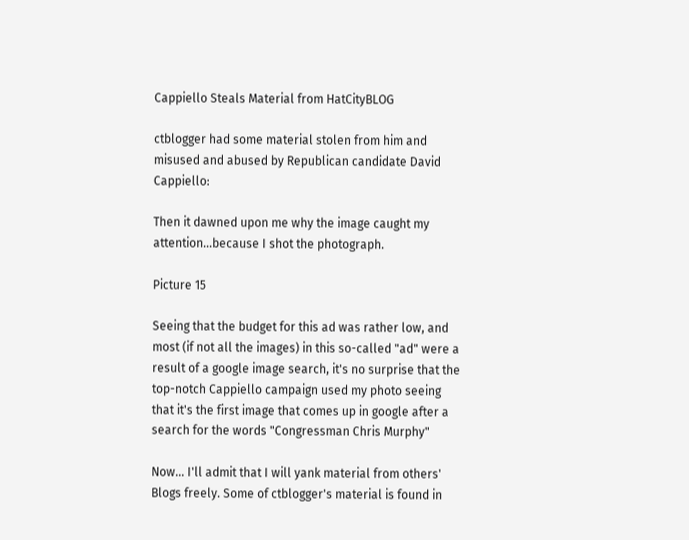Cappiello Steals Material from HatCityBLOG

ctblogger had some material stolen from him and misused and abused by Republican candidate David Cappiello:

Then it dawned upon me why the image caught my attention...because I shot the photograph.

Picture 15

Seeing that the budget for this ad was rather low, and most (if not all the images) in this so-called "ad" were a result of a google image search, it's no surprise that the top-notch Cappiello campaign used my photo seeing that it's the first image that comes up in google after a search for the words "Congressman Chris Murphy"

Now... I'll admit that I will yank material from others' Blogs freely. Some of ctblogger's material is found in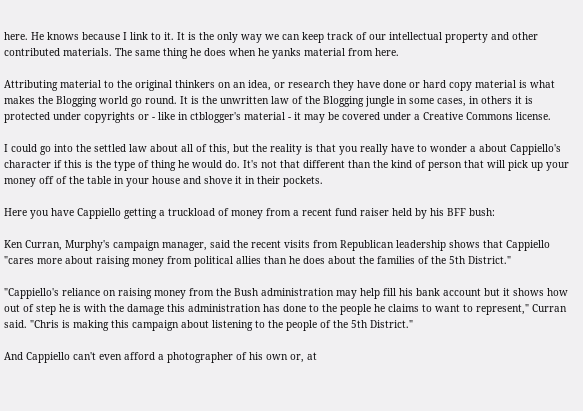here. He knows because I link to it. It is the only way we can keep track of our intellectual property and other contributed materials. The same thing he does when he yanks material from here.

Attributing material to the original thinkers on an idea, or research they have done or hard copy material is what makes the Blogging world go round. It is the unwritten law of the Blogging jungle in some cases, in others it is protected under copyrights or - like in ctblogger's material - it may be covered under a Creative Commons license.

I could go into the settled law about all of this, but the reality is that you really have to wonder a about Cappiello's character if this is the type of thing he would do. It's not that different than the kind of person that will pick up your money off of the table in your house and shove it in their pockets.

Here you have Cappiello getting a truckload of money from a recent fund raiser held by his BFF bush:

Ken Curran, Murphy's campaign manager, said the recent visits from Republican leadership shows that Cappiello "cares more about raising money from political allies than he does about the families of the 5th District."

"Cappiello's reliance on raising money from the Bush administration may help fill his bank account but it shows how out of step he is with the damage this administration has done to the people he claims to want to represent," Curran said. "Chris is making this campaign about listening to the people of the 5th District."

And Cappiello can't even afford a photographer of his own or, at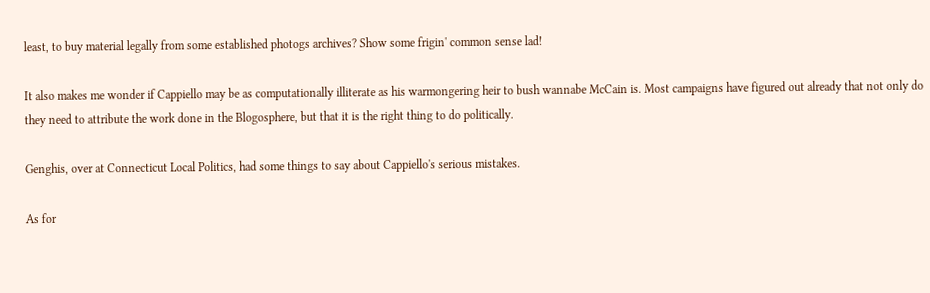least, to buy material legally from some established photogs archives? Show some frigin' common sense lad!

It also makes me wonder if Cappiello may be as computationally illiterate as his warmongering heir to bush wannabe McCain is. Most campaigns have figured out already that not only do they need to attribute the work done in the Blogosphere, but that it is the right thing to do politically.

Genghis, over at Connecticut Local Politics, had some things to say about Cappiello's serious mistakes.

As for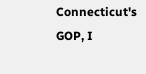Connecticut's GOP, I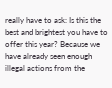really have to ask: Is this the best and brightest you have to offer this year? Because we have already seen enough illegal actions from the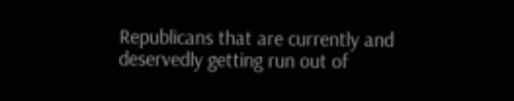Republicans that are currently and deservedly getting run out of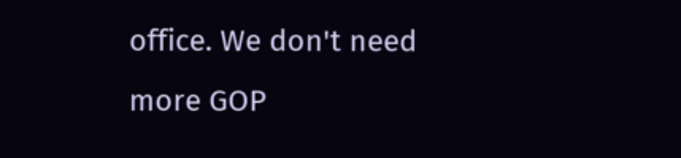office. We don't need more GOP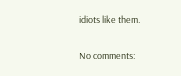idiots like them.

No comments: